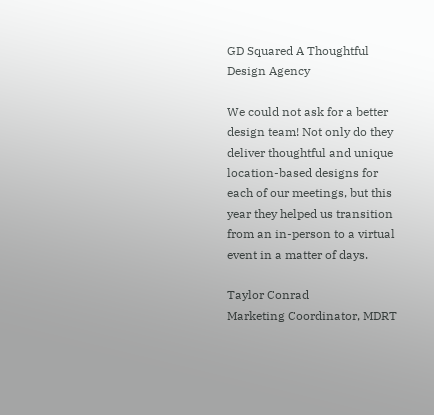GD Squared A Thoughtful Design Agency

We could not ask for a better design team! Not only do they deliver thoughtful and unique location-based designs for each of our meetings, but this year they helped us transition from an in-person to a virtual event in a matter of days.

Taylor Conrad
Marketing Coordinator, MDRT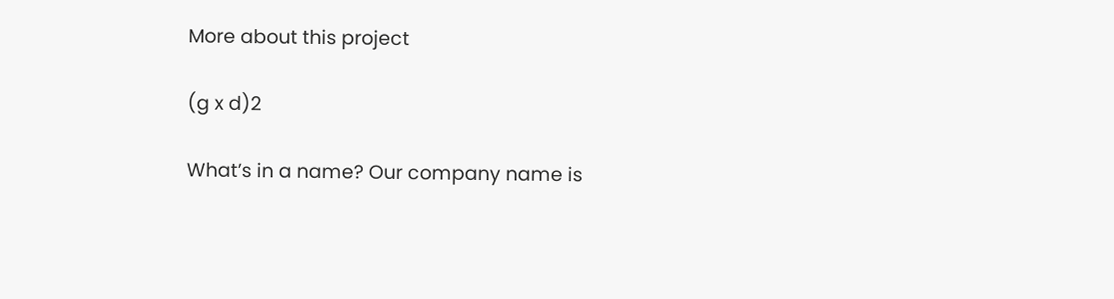More about this project

(g x d)2

What’s in a name? Our company name is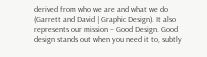derived from who we are and what we do (Garrett and David | Graphic Design). It also represents our mission – Good Design. Good design stands out when you need it to, subtly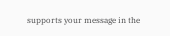supports your message in the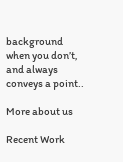background when you don’t, and always conveys a point..

More about us

Recent Work